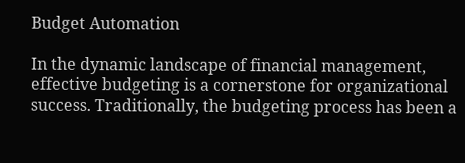Budget Automation

In the dynamic landscape of financial management, effective budgeting is a cornerstone for organizational success. Traditionally, the budgeting process has been a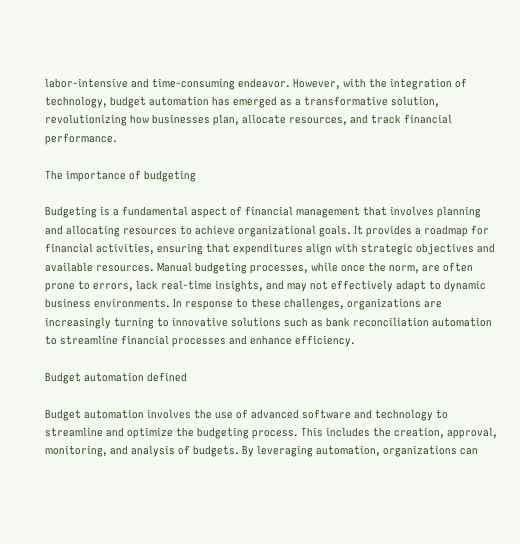labor-intensive and time-consuming endeavor. However, with the integration of technology, budget automation has emerged as a transformative solution, revolutionizing how businesses plan, allocate resources, and track financial performance.

The importance of budgeting

Budgeting is a fundamental aspect of financial management that involves planning and allocating resources to achieve organizational goals. It provides a roadmap for financial activities, ensuring that expenditures align with strategic objectives and available resources. Manual budgeting processes, while once the norm, are often prone to errors, lack real-time insights, and may not effectively adapt to dynamic business environments. In response to these challenges, organizations are increasingly turning to innovative solutions such as bank reconciliation automation to streamline financial processes and enhance efficiency.

Budget automation defined

Budget automation involves the use of advanced software and technology to streamline and optimize the budgeting process. This includes the creation, approval, monitoring, and analysis of budgets. By leveraging automation, organizations can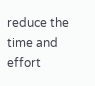reduce the time and effort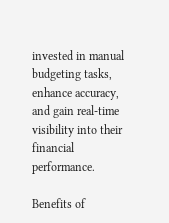invested in manual budgeting tasks, enhance accuracy, and gain real-time visibility into their financial performance.

Benefits of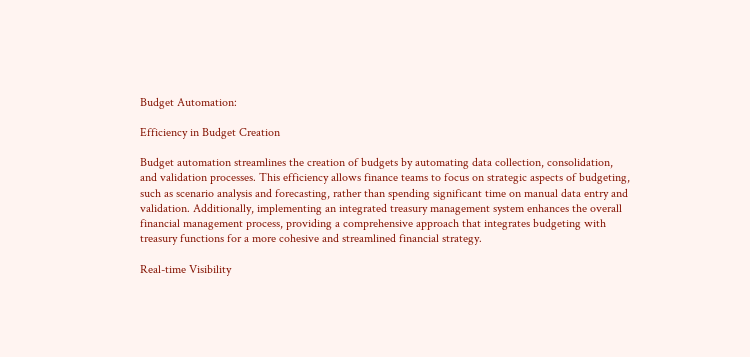Budget Automation:

Efficiency in Budget Creation

Budget automation streamlines the creation of budgets by automating data collection, consolidation, and validation processes. This efficiency allows finance teams to focus on strategic aspects of budgeting, such as scenario analysis and forecasting, rather than spending significant time on manual data entry and validation. Additionally, implementing an integrated treasury management system enhances the overall financial management process, providing a comprehensive approach that integrates budgeting with treasury functions for a more cohesive and streamlined financial strategy.

Real-time Visibility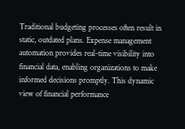Traditional budgeting processes often result in static, outdated plans. Expense management automation provides real-time visibility into financial data, enabling organizations to make informed decisions promptly. This dynamic view of financial performance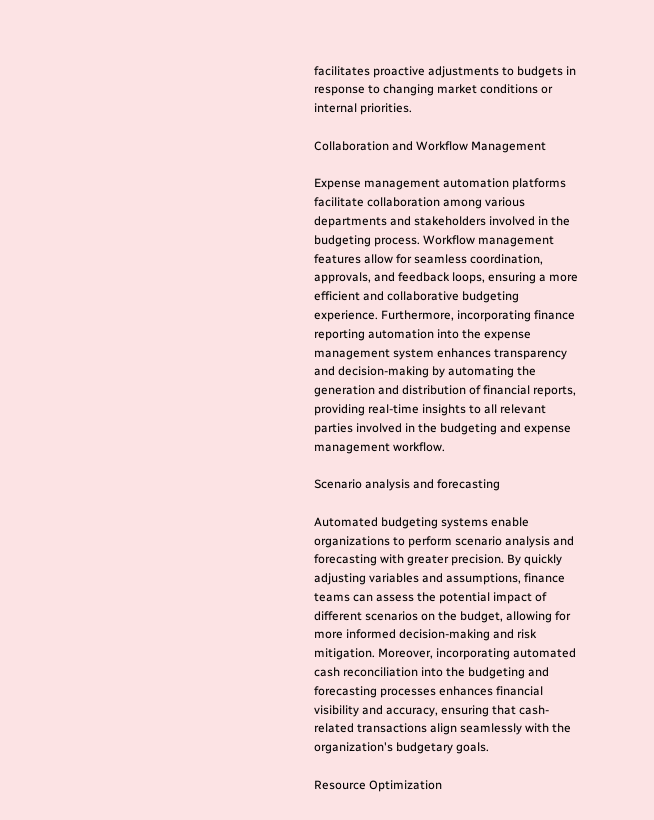facilitates proactive adjustments to budgets in response to changing market conditions or internal priorities.

Collaboration and Workflow Management

Expense management automation platforms facilitate collaboration among various departments and stakeholders involved in the budgeting process. Workflow management features allow for seamless coordination, approvals, and feedback loops, ensuring a more efficient and collaborative budgeting experience. Furthermore, incorporating finance reporting automation into the expense management system enhances transparency and decision-making by automating the generation and distribution of financial reports, providing real-time insights to all relevant parties involved in the budgeting and expense management workflow.

Scenario analysis and forecasting

Automated budgeting systems enable organizations to perform scenario analysis and forecasting with greater precision. By quickly adjusting variables and assumptions, finance teams can assess the potential impact of different scenarios on the budget, allowing for more informed decision-making and risk mitigation. Moreover, incorporating automated cash reconciliation into the budgeting and forecasting processes enhances financial visibility and accuracy, ensuring that cash-related transactions align seamlessly with the organization's budgetary goals.

Resource Optimization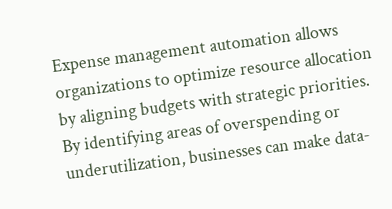Expense management automation allows organizations to optimize resource allocation by aligning budgets with strategic priorities. By identifying areas of overspending or underutilization, businesses can make data-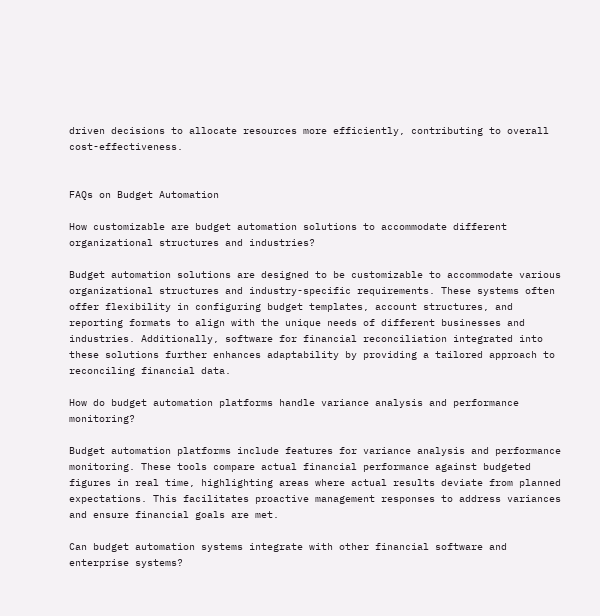driven decisions to allocate resources more efficiently, contributing to overall cost-effectiveness.


FAQs on Budget Automation

How customizable are budget automation solutions to accommodate different organizational structures and industries?

Budget automation solutions are designed to be customizable to accommodate various organizational structures and industry-specific requirements. These systems often offer flexibility in configuring budget templates, account structures, and reporting formats to align with the unique needs of different businesses and industries. Additionally, software for financial reconciliation integrated into these solutions further enhances adaptability by providing a tailored approach to reconciling financial data.

How do budget automation platforms handle variance analysis and performance monitoring?

Budget automation platforms include features for variance analysis and performance monitoring. These tools compare actual financial performance against budgeted figures in real time, highlighting areas where actual results deviate from planned expectations. This facilitates proactive management responses to address variances and ensure financial goals are met.

Can budget automation systems integrate with other financial software and enterprise systems?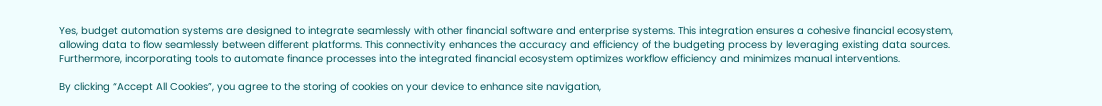Yes, budget automation systems are designed to integrate seamlessly with other financial software and enterprise systems. This integration ensures a cohesive financial ecosystem, allowing data to flow seamlessly between different platforms. This connectivity enhances the accuracy and efficiency of the budgeting process by leveraging existing data sources. Furthermore, incorporating tools to automate finance processes into the integrated financial ecosystem optimizes workflow efficiency and minimizes manual interventions.

By clicking “Accept All Cookies”, you agree to the storing of cookies on your device to enhance site navigation,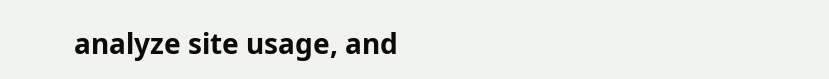analyze site usage, and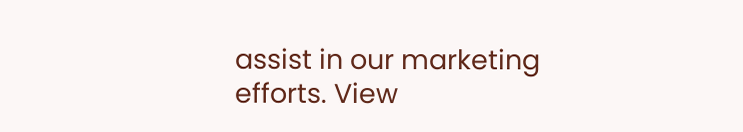assist in our marketing efforts. View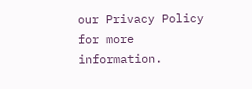our Privacy Policy for more information.